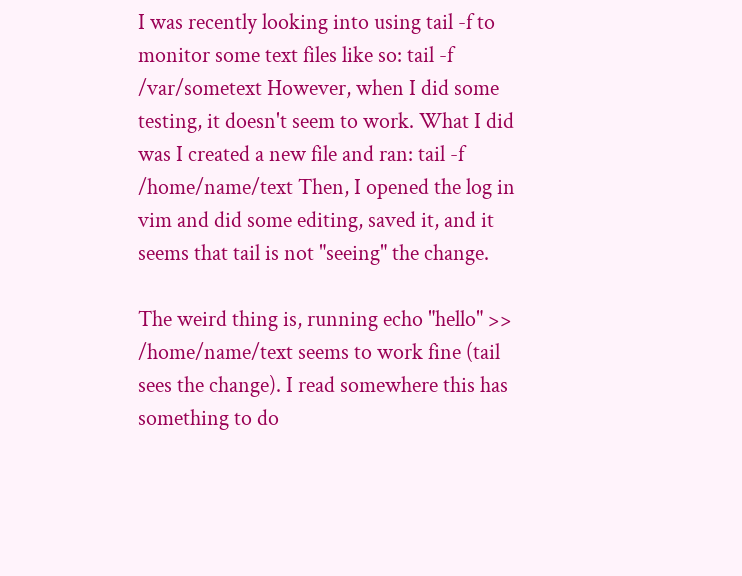I was recently looking into using tail -f to monitor some text files like so: tail -f /var/sometext However, when I did some testing, it doesn't seem to work. What I did was I created a new file and ran: tail -f /home/name/text Then, I opened the log in vim and did some editing, saved it, and it seems that tail is not "seeing" the change.

The weird thing is, running echo "hello" >> /home/name/text seems to work fine (tail sees the change). I read somewhere this has something to do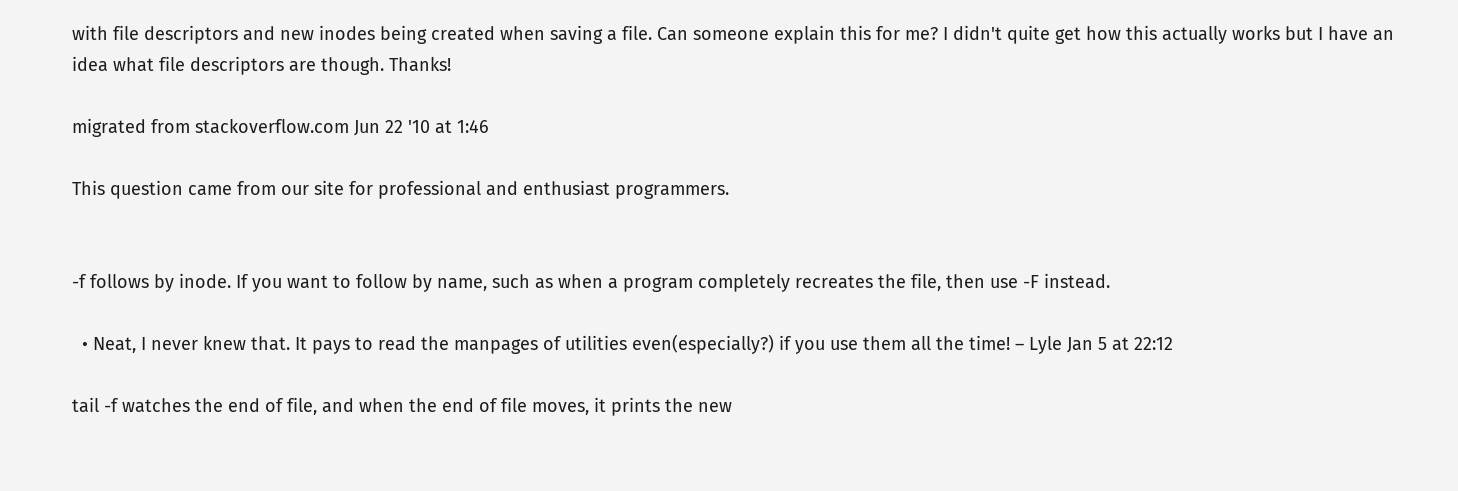with file descriptors and new inodes being created when saving a file. Can someone explain this for me? I didn't quite get how this actually works but I have an idea what file descriptors are though. Thanks!

migrated from stackoverflow.com Jun 22 '10 at 1:46

This question came from our site for professional and enthusiast programmers.


-f follows by inode. If you want to follow by name, such as when a program completely recreates the file, then use -F instead.

  • Neat, I never knew that. It pays to read the manpages of utilities even(especially?) if you use them all the time! – Lyle Jan 5 at 22:12

tail -f watches the end of file, and when the end of file moves, it prints the new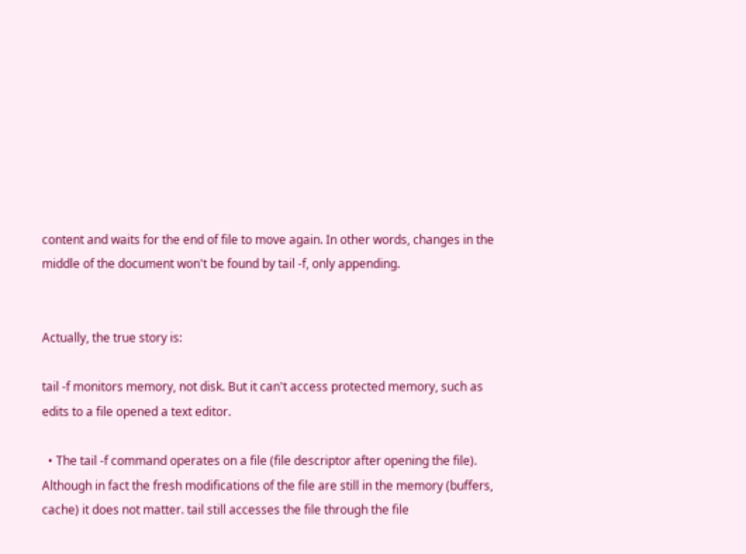content and waits for the end of file to move again. In other words, changes in the middle of the document won't be found by tail -f, only appending.


Actually, the true story is:

tail -f monitors memory, not disk. But it can't access protected memory, such as edits to a file opened a text editor.

  • The tail -f command operates on a file (file descriptor after opening the file). Although in fact the fresh modifications of the file are still in the memory (buffers, cache) it does not matter. tail still accesses the file through the file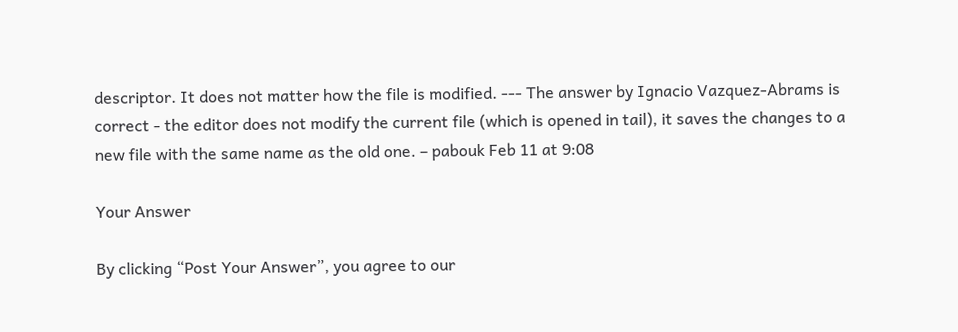descriptor. It does not matter how the file is modified. --- The answer by Ignacio Vazquez-Abrams is correct - the editor does not modify the current file (which is opened in tail), it saves the changes to a new file with the same name as the old one. – pabouk Feb 11 at 9:08

Your Answer

By clicking “Post Your Answer”, you agree to our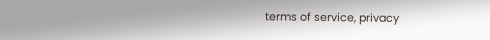terms of service, privacy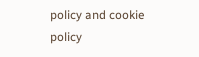policy and cookie policy